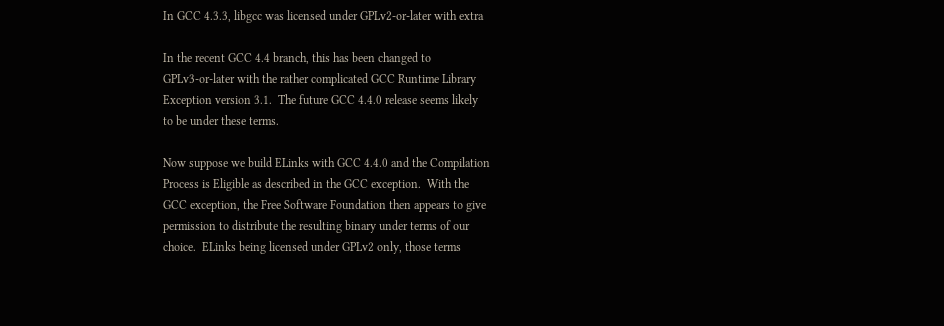In GCC 4.3.3, libgcc was licensed under GPLv2-or-later with extra

In the recent GCC 4.4 branch, this has been changed to
GPLv3-or-later with the rather complicated GCC Runtime Library
Exception version 3.1.  The future GCC 4.4.0 release seems likely
to be under these terms.

Now suppose we build ELinks with GCC 4.4.0 and the Compilation
Process is Eligible as described in the GCC exception.  With the
GCC exception, the Free Software Foundation then appears to give
permission to distribute the resulting binary under terms of our
choice.  ELinks being licensed under GPLv2 only, those terms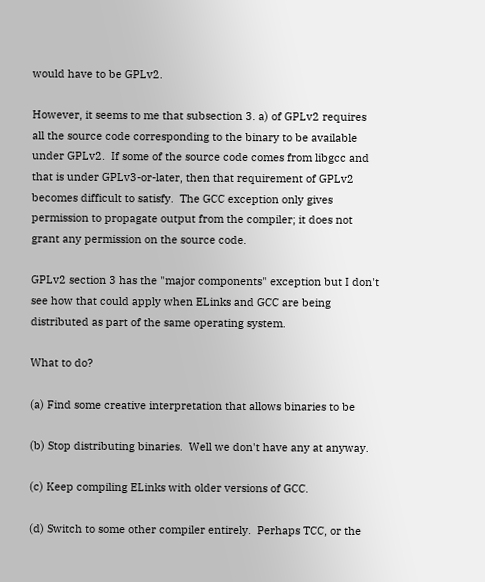would have to be GPLv2.

However, it seems to me that subsection 3. a) of GPLv2 requires
all the source code corresponding to the binary to be available
under GPLv2.  If some of the source code comes from libgcc and
that is under GPLv3-or-later, then that requirement of GPLv2
becomes difficult to satisfy.  The GCC exception only gives
permission to propagate output from the compiler; it does not
grant any permission on the source code.

GPLv2 section 3 has the "major components" exception but I don't
see how that could apply when ELinks and GCC are being
distributed as part of the same operating system.

What to do?

(a) Find some creative interpretation that allows binaries to be

(b) Stop distributing binaries.  Well we don't have any at anyway.

(c) Keep compiling ELinks with older versions of GCC.

(d) Switch to some other compiler entirely.  Perhaps TCC, or the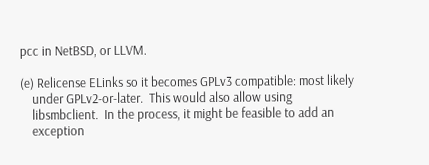pcc in NetBSD, or LLVM.

(e) Relicense ELinks so it becomes GPLv3 compatible: most likely
    under GPLv2-or-later.  This would also allow using
    libsmbclient.  In the process, it might be feasible to add an
    exception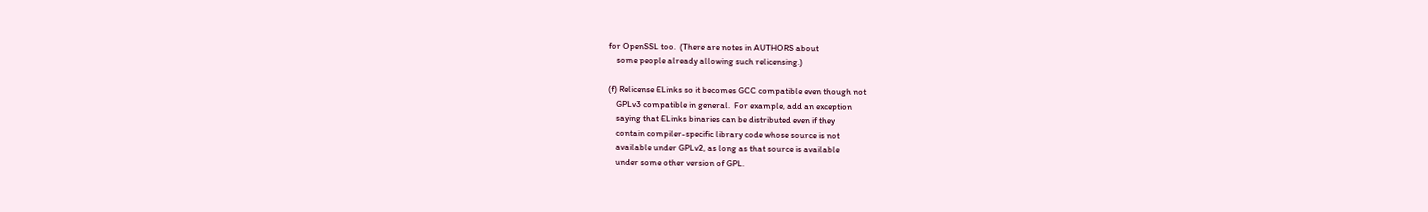for OpenSSL too.  (There are notes in AUTHORS about
    some people already allowing such relicensing.)

(f) Relicense ELinks so it becomes GCC compatible even though not
    GPLv3 compatible in general.  For example, add an exception
    saying that ELinks binaries can be distributed even if they
    contain compiler-specific library code whose source is not
    available under GPLv2, as long as that source is available
    under some other version of GPL.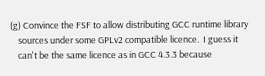(g) Convince the FSF to allow distributing GCC runtime library
    sources under some GPLv2 compatible licence.  I guess it
    can't be the same licence as in GCC 4.3.3 because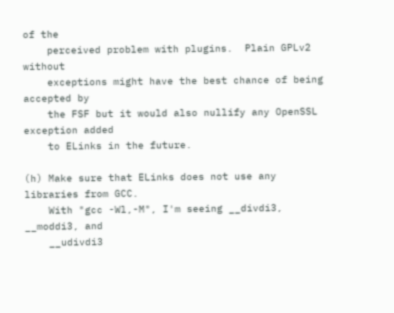of the
    perceived problem with plugins.  Plain GPLv2 without
    exceptions might have the best chance of being accepted by
    the FSF but it would also nullify any OpenSSL exception added
    to ELinks in the future.

(h) Make sure that ELinks does not use any libraries from GCC.
    With "gcc -Wl,-M", I'm seeing __divdi3, __moddi3, and
    __udivdi3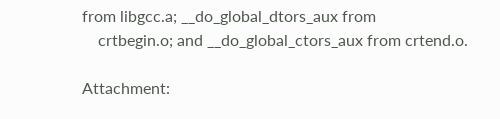from libgcc.a; __do_global_dtors_aux from
    crtbegin.o; and __do_global_ctors_aux from crtend.o.

Attachment: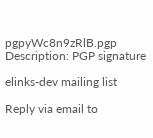pgpyWc8n9zRlB.pgp
Description: PGP signature

elinks-dev mailing list

Reply via email to